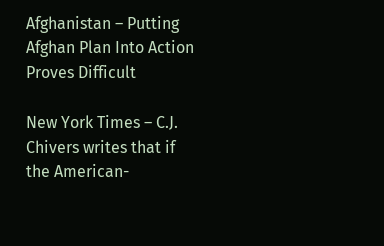Afghanistan – Putting Afghan Plan Into Action Proves Difficult

New York Times – C.J. Chivers writes that if the American-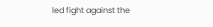led fight against the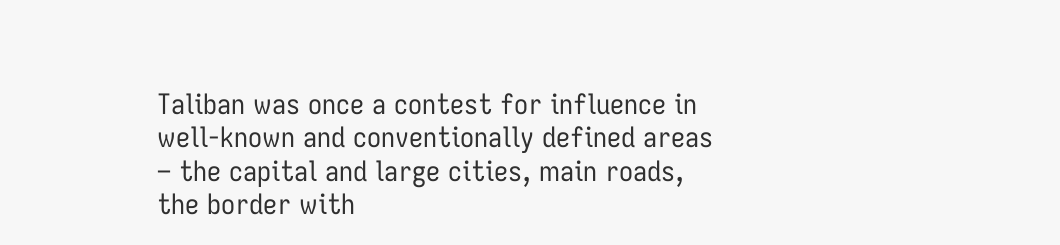Taliban was once a contest for influence in well-known and conventionally defined areas – the capital and large cities, main roads, the border with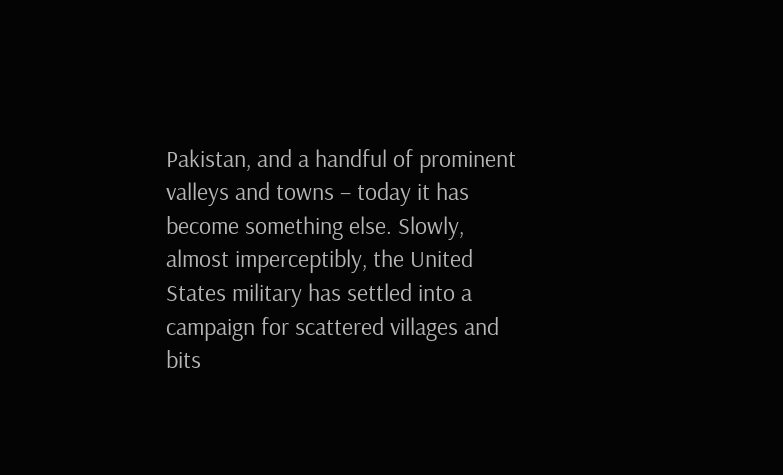Pakistan, and a handful of prominent valleys and towns – today it has become something else. Slowly, almost imperceptibly, the United States military has settled into a campaign for scattered villages and bits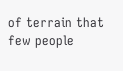of terrain that few people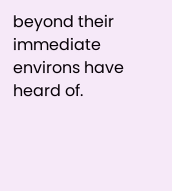beyond their immediate environs have heard of.